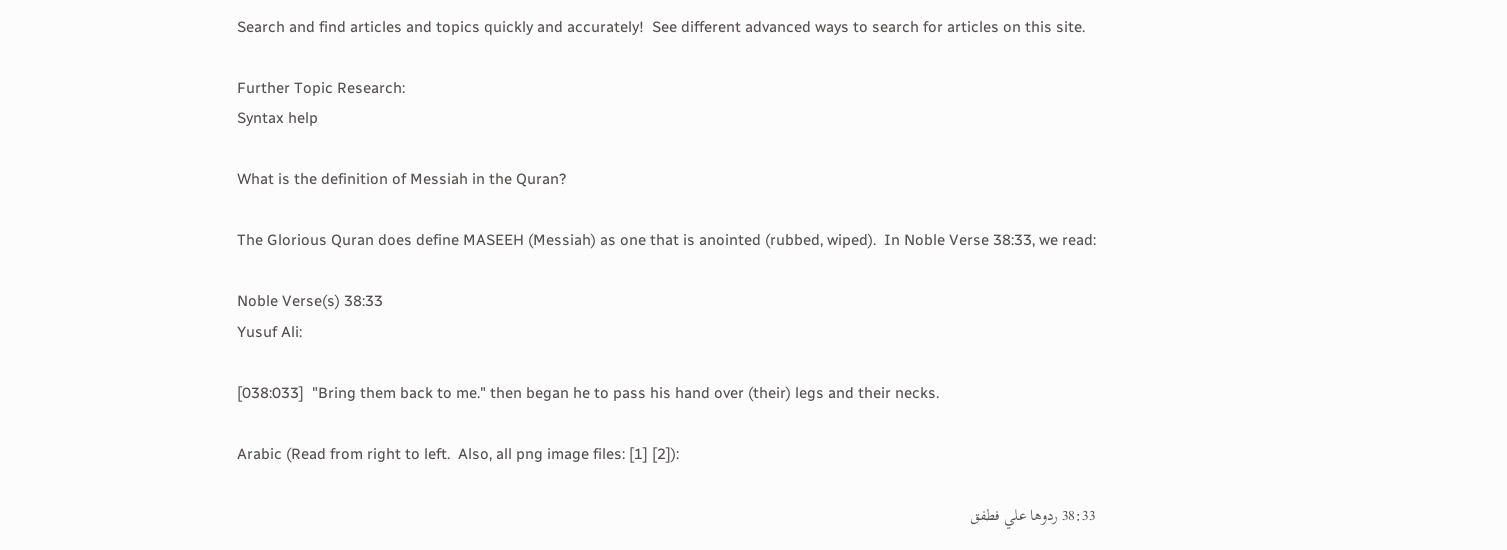Search and find articles and topics quickly and accurately!  See different advanced ways to search for articles on this site.

Further Topic Research:
Syntax help

What is the definition of Messiah in the Quran?

The Glorious Quran does define MASEEH (Messiah) as one that is anointed (rubbed, wiped).  In Noble Verse 38:33, we read:

Noble Verse(s) 38:33
Yusuf Ali:

[038:033]  "Bring them back to me." then began he to pass his hand over (their) legs and their necks.

Arabic (Read from right to left.  Also, all png image files: [1] [2]):

38:33 ردوها علي فطفق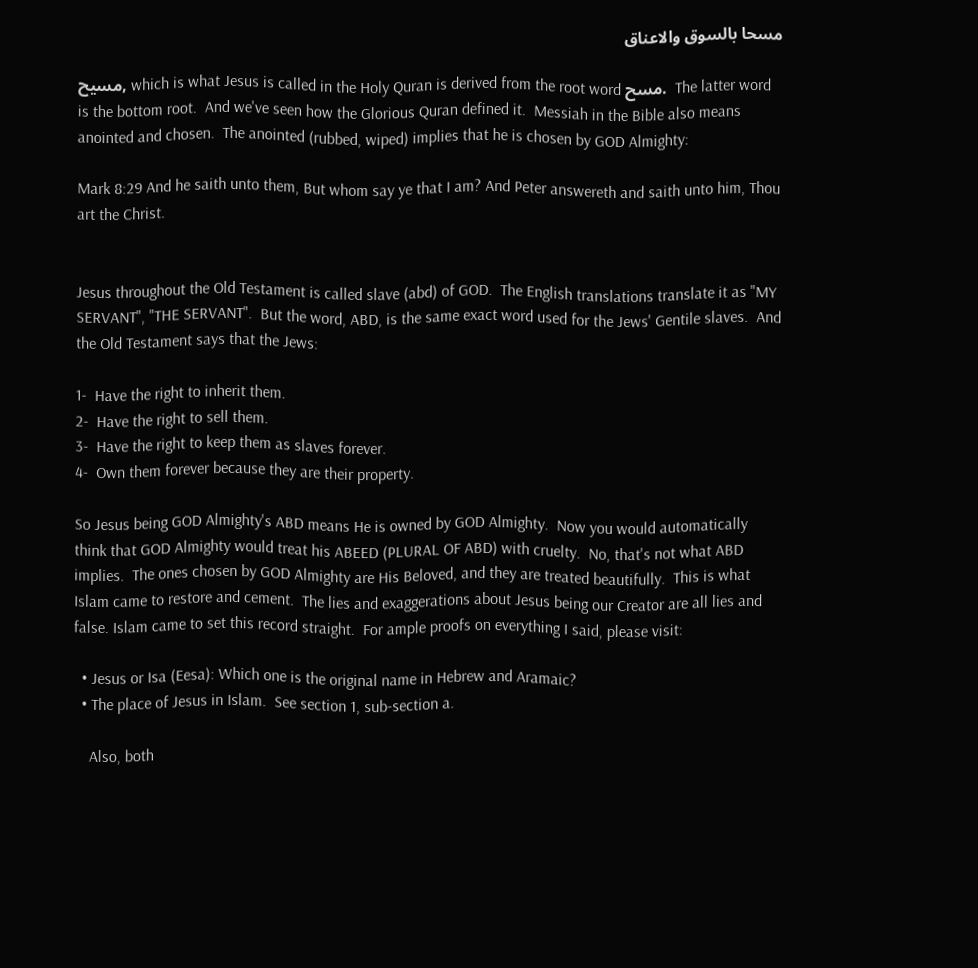مسحا بالسوق والاعناق

مسيح, which is what Jesus is called in the Holy Quran is derived from the root word مسح.  The latter word is the bottom root.  And we've seen how the Glorious Quran defined it.  Messiah in the Bible also means anointed and chosen.  The anointed (rubbed, wiped) implies that he is chosen by GOD Almighty:

Mark 8:29 And he saith unto them, But whom say ye that I am? And Peter answereth and saith unto him, Thou art the Christ.


Jesus throughout the Old Testament is called slave (abd) of GOD.  The English translations translate it as "MY SERVANT", "THE SERVANT".  But the word, ABD, is the same exact word used for the Jews' Gentile slaves.  And the Old Testament says that the Jews:

1-  Have the right to inherit them.
2-  Have the right to sell them.
3-  Have the right to keep them as slaves forever.
4-  Own them forever because they are their property.

So Jesus being GOD Almighty's ABD means He is owned by GOD Almighty.  Now you would automatically think that GOD Almighty would treat his ABEED (PLURAL OF ABD) with cruelty.  No, that's not what ABD implies.  The ones chosen by GOD Almighty are His Beloved, and they are treated beautifully.  This is what Islam came to restore and cement.  The lies and exaggerations about Jesus being our Creator are all lies and false. Islam came to set this record straight.  For ample proofs on everything I said, please visit:

  • Jesus or Isa (Eesa): Which one is the original name in Hebrew and Aramaic?
  • The place of Jesus in Islam.  See section 1, sub-section a.

    Also, both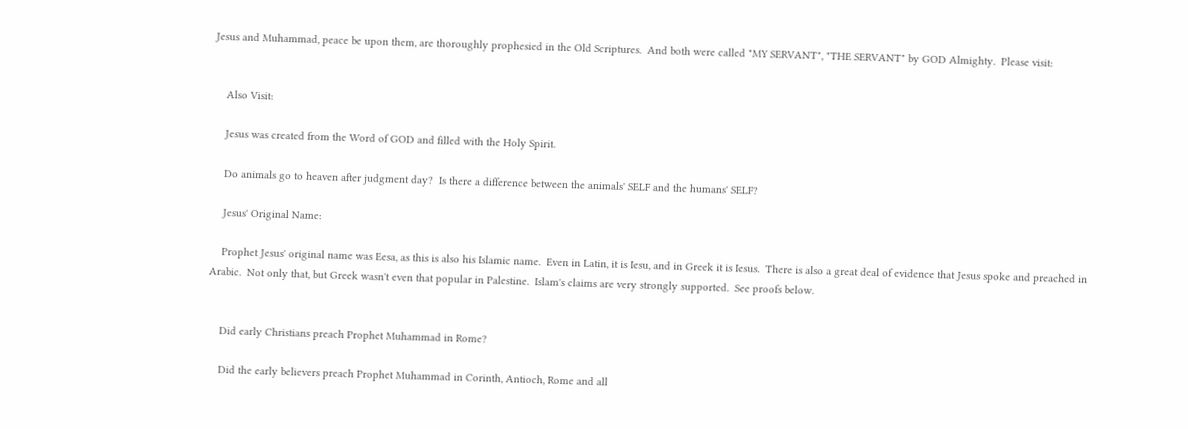Jesus and Muhammad, peace be upon them, are thoroughly prophesied in the Old Scriptures.  And both were called "MY SERVANT", "THE SERVANT" by GOD Almighty.  Please visit:


    Also Visit:

    Jesus was created from the Word of GOD and filled with the Holy Spirit.

    Do animals go to heaven after judgment day?  Is there a difference between the animals' SELF and the humans' SELF?

    Jesus' Original Name:

    Prophet Jesus' original name was Eesa, as this is also his Islamic name.  Even in Latin, it is Iesu, and in Greek it is Iesus.  There is also a great deal of evidence that Jesus spoke and preached in Arabic.  Not only that, but Greek wasn't even that popular in Palestine.  Islam's claims are very strongly supported.  See proofs below.


    Did early Christians preach Prophet Muhammad in Rome?

    Did the early believers preach Prophet Muhammad in Corinth, Antioch, Rome and all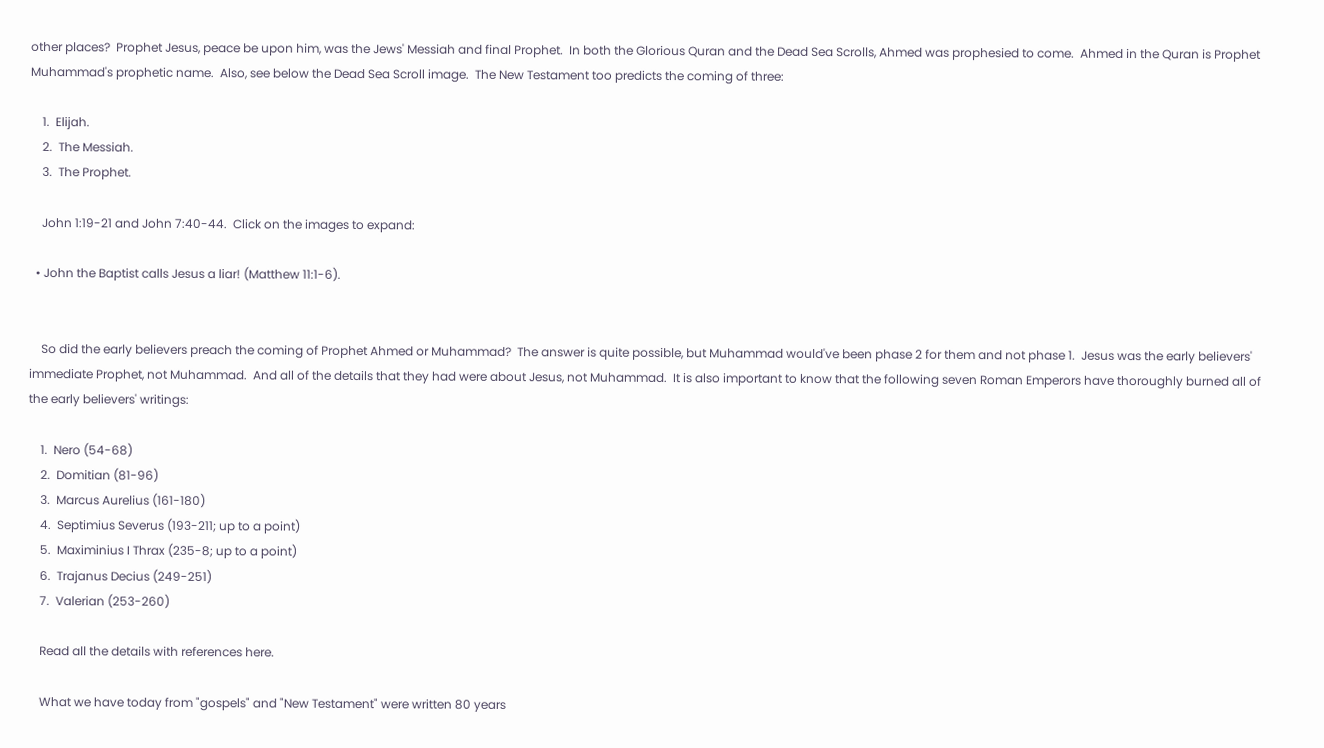other places?  Prophet Jesus, peace be upon him, was the Jews' Messiah and final Prophet.  In both the Glorious Quran and the Dead Sea Scrolls, Ahmed was prophesied to come.  Ahmed in the Quran is Prophet Muhammad's prophetic name.  Also, see below the Dead Sea Scroll image.  The New Testament too predicts the coming of three:

    1.  Elijah.
    2.  The Messiah.
    3.  The Prophet.

    John 1:19-21 and John 7:40-44.  Click on the images to expand:

  • John the Baptist calls Jesus a liar! (Matthew 11:1-6).


    So did the early believers preach the coming of Prophet Ahmed or Muhammad?  The answer is quite possible, but Muhammad would've been phase 2 for them and not phase 1.  Jesus was the early believers' immediate Prophet, not Muhammad.  And all of the details that they had were about Jesus, not Muhammad.  It is also important to know that the following seven Roman Emperors have thoroughly burned all of the early believers' writings:

    1.  Nero (54-68)
    2.  Domitian (81-96)
    3.  Marcus Aurelius (161-180)
    4.  Septimius Severus (193-211; up to a point)
    5.  Maximinius I Thrax (235-8; up to a point)
    6.  Trajanus Decius (249-251)
    7.  Valerian (253-260)

    Read all the details with references here.

    What we have today from "gospels" and "New Testament" were written 80 years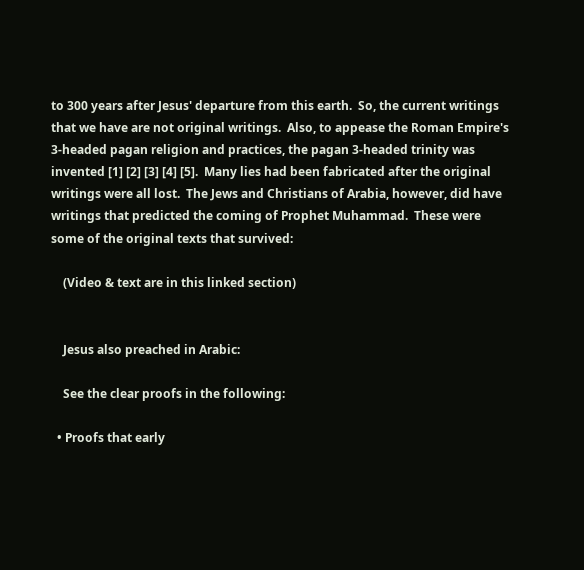to 300 years after Jesus' departure from this earth.  So, the current writings that we have are not original writings.  Also, to appease the Roman Empire's 3-headed pagan religion and practices, the pagan 3-headed trinity was invented [1] [2] [3] [4] [5].  Many lies had been fabricated after the original writings were all lost.  The Jews and Christians of Arabia, however, did have writings that predicted the coming of Prophet Muhammad.  These were some of the original texts that survived:

    (Video & text are in this linked section)


    Jesus also preached in Arabic:

    See the clear proofs in the following:

  • Proofs that early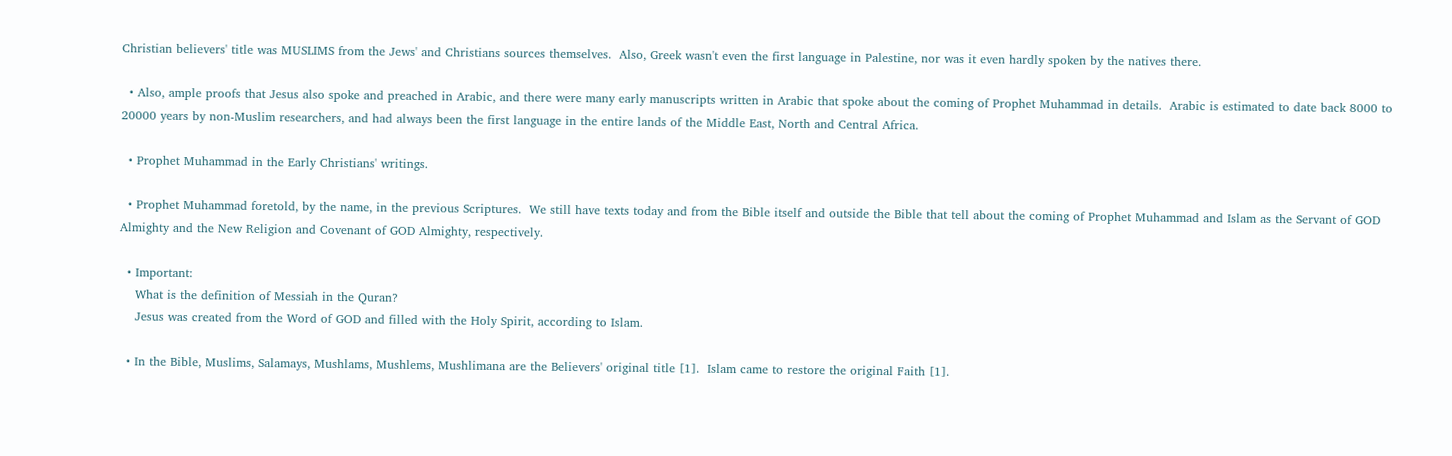Christian believers' title was MUSLIMS from the Jews' and Christians sources themselves.  Also, Greek wasn't even the first language in Palestine, nor was it even hardly spoken by the natives there.

  • Also, ample proofs that Jesus also spoke and preached in Arabic, and there were many early manuscripts written in Arabic that spoke about the coming of Prophet Muhammad in details.  Arabic is estimated to date back 8000 to 20000 years by non-Muslim researchers, and had always been the first language in the entire lands of the Middle East, North and Central Africa.

  • Prophet Muhammad in the Early Christians' writings.

  • Prophet Muhammad foretold, by the name, in the previous Scriptures.  We still have texts today and from the Bible itself and outside the Bible that tell about the coming of Prophet Muhammad and Islam as the Servant of GOD Almighty and the New Religion and Covenant of GOD Almighty, respectively.

  • Important:
    What is the definition of Messiah in the Quran?
    Jesus was created from the Word of GOD and filled with the Holy Spirit, according to Islam.

  • In the Bible, Muslims, Salamays, Mushlams, Mushlems, Mushlimana are the Believers' original title [1].  Islam came to restore the original Faith [1].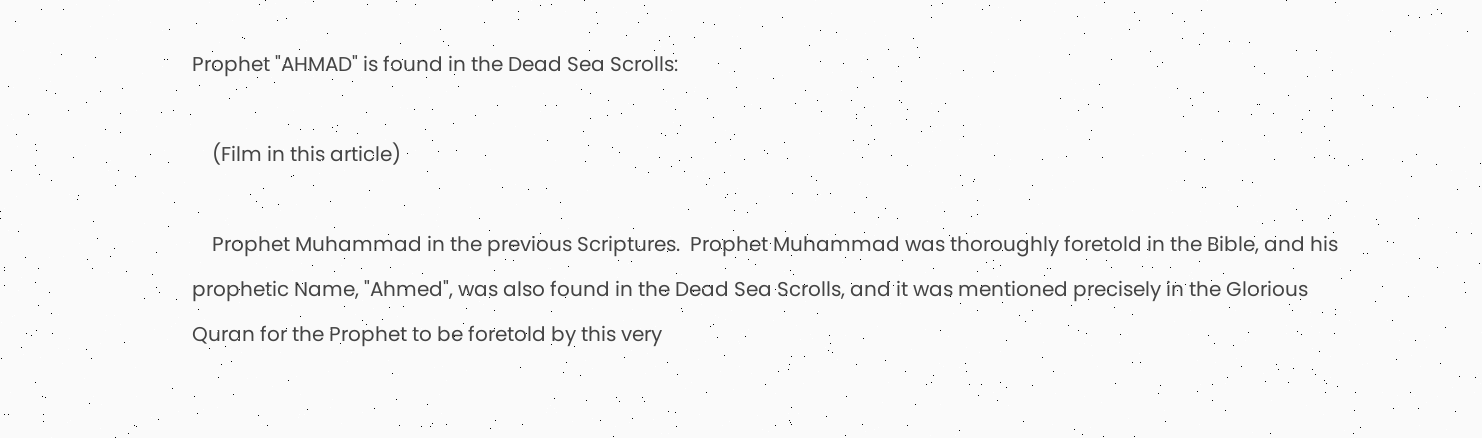Prophet "AHMAD" is found in the Dead Sea Scrolls:

    (Film in this article)

    Prophet Muhammad in the previous Scriptures.  Prophet Muhammad was thoroughly foretold in the Bible, and his prophetic Name, "Ahmed", was also found in the Dead Sea Scrolls, and it was mentioned precisely in the Glorious Quran for the Prophet to be foretold by this very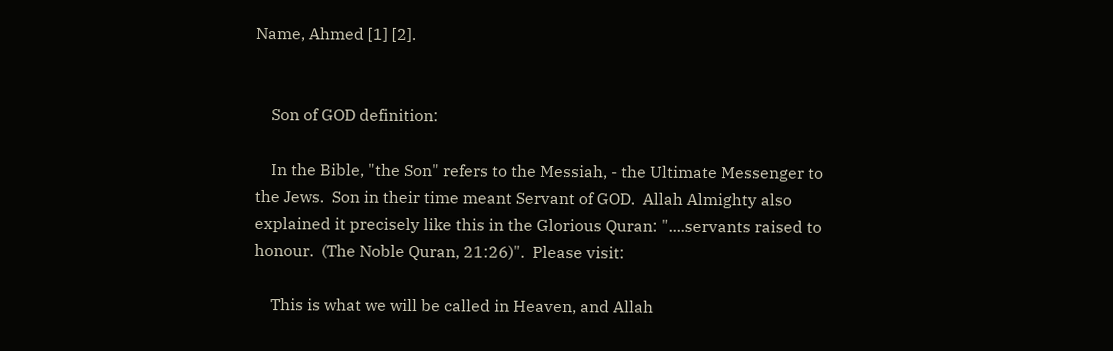Name, Ahmed [1] [2].


    Son of GOD definition:

    In the Bible, "the Son" refers to the Messiah, - the Ultimate Messenger to the Jews.  Son in their time meant Servant of GOD.  Allah Almighty also explained it precisely like this in the Glorious Quran: "....servants raised to honour.  (The Noble Quran, 21:26)".  Please visit:

    This is what we will be called in Heaven, and Allah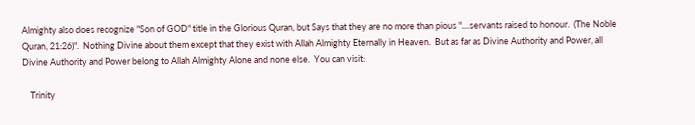Almighty also does recognize "Son of GOD" title in the Glorious Quran, but Says that they are no more than pious "....servants raised to honour.  (The Noble Quran, 21:26)".  Nothing Divine about them except that they exist with Allah Almighty Eternally in Heaven.  But as far as Divine Authority and Power, all Divine Authority and Power belong to Allah Almighty Alone and none else.  You can visit:

    Trinity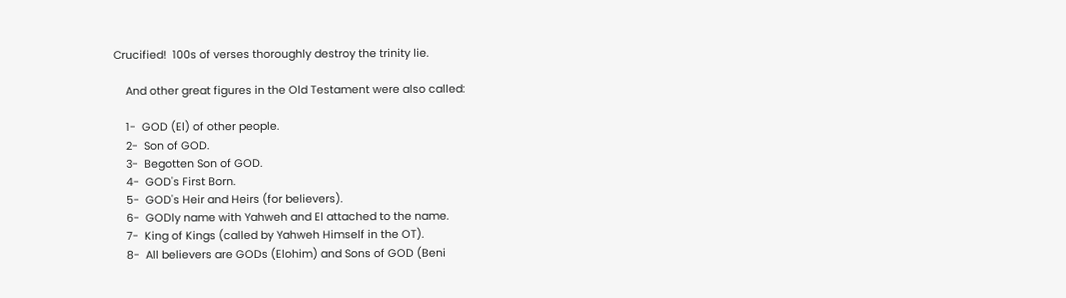Crucified!  100s of verses thoroughly destroy the trinity lie.

    And other great figures in the Old Testament were also called:

    1-  GOD (El) of other people.
    2-  Son of GOD.
    3-  Begotten Son of GOD.
    4-  GOD's First Born.
    5-  GOD's Heir and Heirs (for believers).
    6-  GODly name with Yahweh and El attached to the name.
    7-  King of Kings (called by Yahweh Himself in the OT).
    8-  All believers are GODs (Elohim) and Sons of GOD (Beni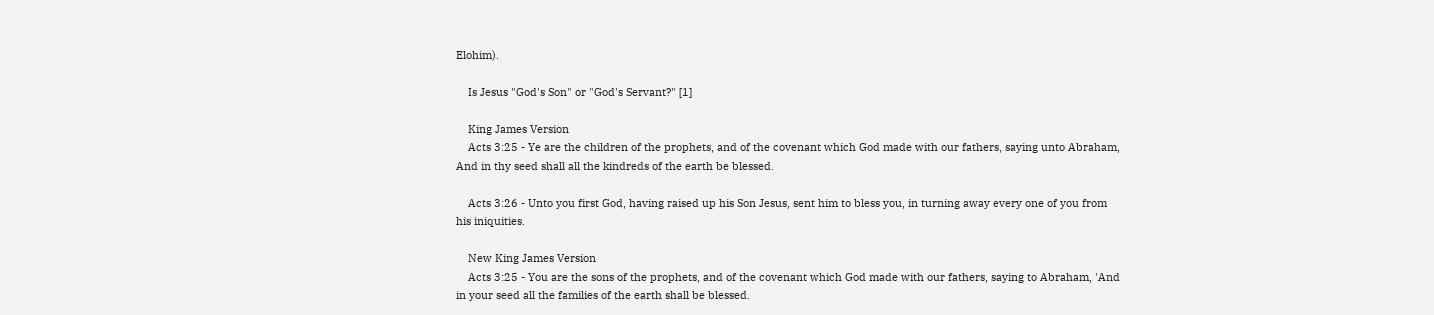Elohim).

    Is Jesus "God's Son" or "God's Servant?" [1]

    King James Version
    Acts 3:25 - Ye are the children of the prophets, and of the covenant which God made with our fathers, saying unto Abraham, And in thy seed shall all the kindreds of the earth be blessed.

    Acts 3:26 - Unto you first God, having raised up his Son Jesus, sent him to bless you, in turning away every one of you from his iniquities.

    New King James Version
    Acts 3:25 - You are the sons of the prophets, and of the covenant which God made with our fathers, saying to Abraham, 'And in your seed all the families of the earth shall be blessed.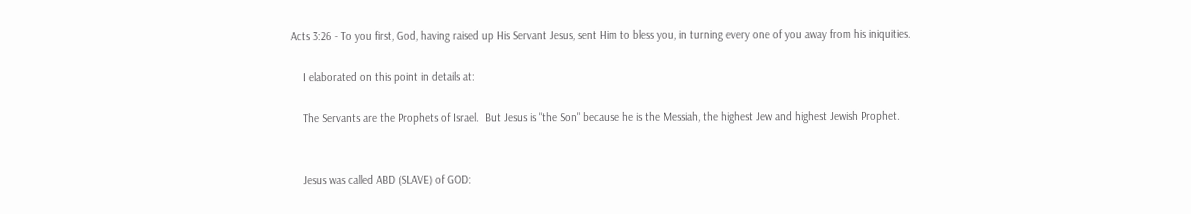Acts 3:26 - To you first, God, having raised up His Servant Jesus, sent Him to bless you, in turning every one of you away from his iniquities.

    I elaborated on this point in details at:

    The Servants are the Prophets of Israel.  But Jesus is "the Son" because he is the Messiah, the highest Jew and highest Jewish Prophet.


    Jesus was called ABD (SLAVE) of GOD: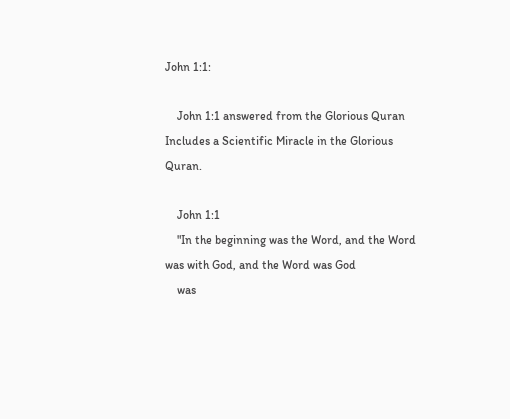John 1:1:

    John 1:1 answered from the Glorious Quran Includes a Scientific Miracle in the Glorious Quran.

    John 1:1
    "In the beginning was the Word, and the Word was with God, and the Word was God
    was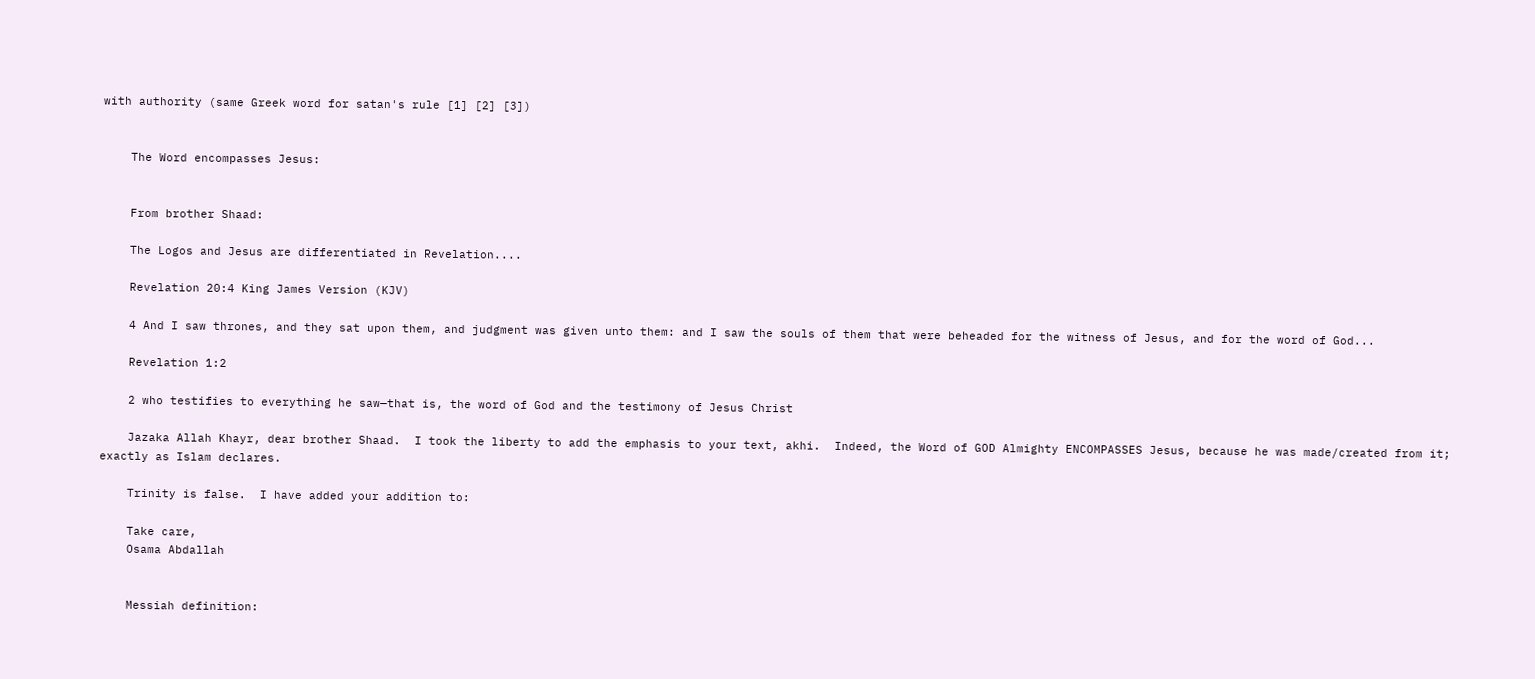with authority (same Greek word for satan's rule [1] [2] [3])


    The Word encompasses Jesus:


    From brother Shaad:

    The Logos and Jesus are differentiated in Revelation....

    Revelation 20:4 King James Version (KJV)

    4 And I saw thrones, and they sat upon them, and judgment was given unto them: and I saw the souls of them that were beheaded for the witness of Jesus, and for the word of God...

    Revelation 1:2

    2 who testifies to everything he saw—that is, the word of God and the testimony of Jesus Christ

    Jazaka Allah Khayr, dear brother Shaad.  I took the liberty to add the emphasis to your text, akhi.  Indeed, the Word of GOD Almighty ENCOMPASSES Jesus, because he was made/created from it; exactly as Islam declares.

    Trinity is false.  I have added your addition to:

    Take care,
    Osama Abdallah


    Messiah definition: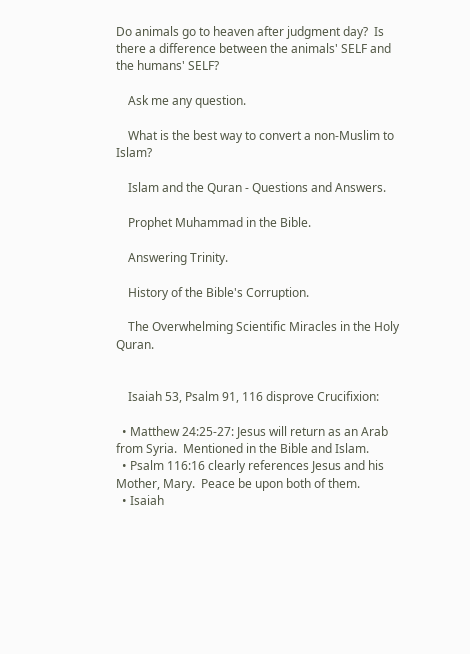Do animals go to heaven after judgment day?  Is there a difference between the animals' SELF and the humans' SELF?

    Ask me any question.

    What is the best way to convert a non-Muslim to Islam?

    Islam and the Quran - Questions and Answers.

    Prophet Muhammad in the Bible.

    Answering Trinity.

    History of the Bible's Corruption.

    The Overwhelming Scientific Miracles in the Holy Quran.


    Isaiah 53, Psalm 91, 116 disprove Crucifixion:

  • Matthew 24:25-27: Jesus will return as an Arab from Syria.  Mentioned in the Bible and Islam.
  • Psalm 116:16 clearly references Jesus and his Mother, Mary.  Peace be upon both of them.
  • Isaiah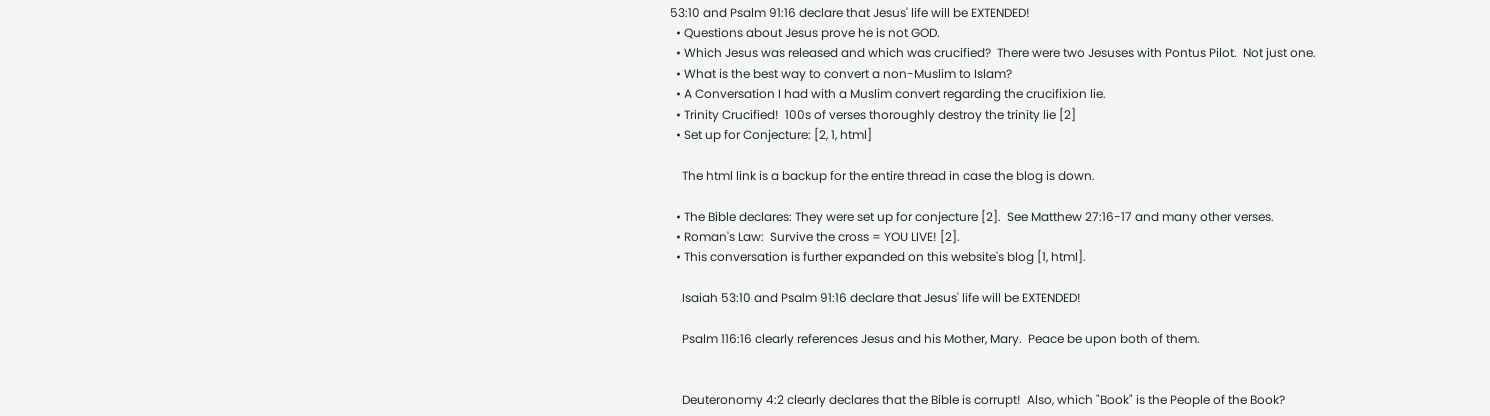53:10 and Psalm 91:16 declare that Jesus' life will be EXTENDED!
  • Questions about Jesus prove he is not GOD.
  • Which Jesus was released and which was crucified?  There were two Jesuses with Pontus Pilot.  Not just one.
  • What is the best way to convert a non-Muslim to Islam?
  • A Conversation I had with a Muslim convert regarding the crucifixion lie.
  • Trinity Crucified!  100s of verses thoroughly destroy the trinity lie [2]
  • Set up for Conjecture: [2, 1, html]

    The html link is a backup for the entire thread in case the blog is down.

  • The Bible declares: They were set up for conjecture [2].  See Matthew 27:16-17 and many other verses.
  • Roman's Law:  Survive the cross = YOU LIVE! [2].
  • This conversation is further expanded on this website's blog [1, html].

    Isaiah 53:10 and Psalm 91:16 declare that Jesus' life will be EXTENDED!

    Psalm 116:16 clearly references Jesus and his Mother, Mary.  Peace be upon both of them.


    Deuteronomy 4:2 clearly declares that the Bible is corrupt!  Also, which "Book" is the People of the Book?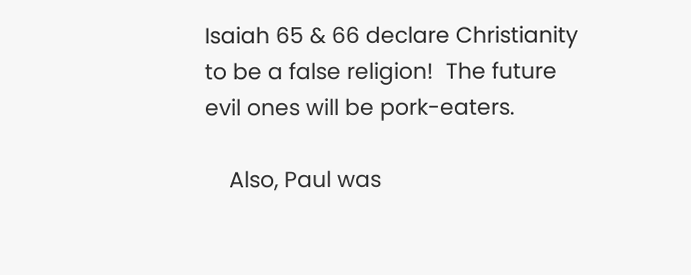Isaiah 65 & 66 declare Christianity to be a false religion!  The future evil ones will be pork-eaters.

    Also, Paul was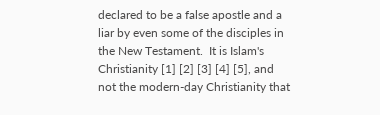declared to be a false apostle and a liar by even some of the disciples in the New Testament.  It is Islam's Christianity [1] [2] [3] [4] [5], and not the modern-day Christianity that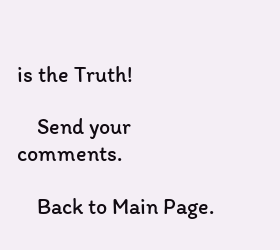is the Truth!

    Send your comments.

    Back to Main Page.